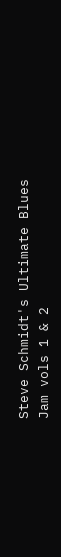Steve Schmidt's Ultimate Blues Jam vols 1 & 2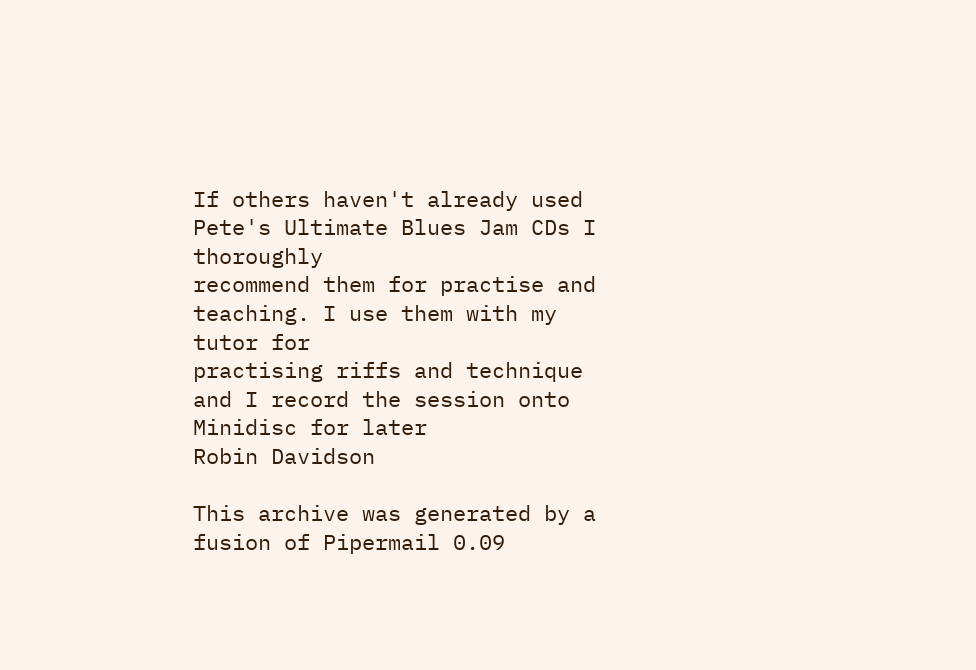If others haven't already used Pete's Ultimate Blues Jam CDs I thoroughly
recommend them for practise and teaching. I use them with my tutor for
practising riffs and technique and I record the session onto Minidisc for later
Robin Davidson

This archive was generated by a fusion of Pipermail 0.09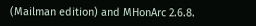(Mailman edition) and MHonArc 2.6.8.